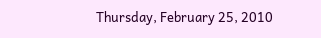Thursday, February 25, 2010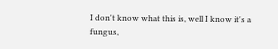I don't know what this is, well I know it's a fungus,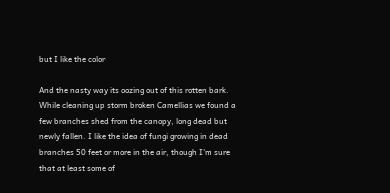but I like the color

And the nasty way its oozing out of this rotten bark. While cleaning up storm broken Camellias we found a few branches shed from the canopy, long dead but newly fallen. I like the idea of fungi growing in dead branches 50 feet or more in the air, though I'm sure that at least some of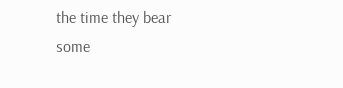the time they bear some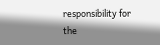responsibility for the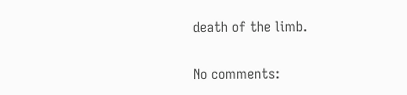death of the limb.

No comments: